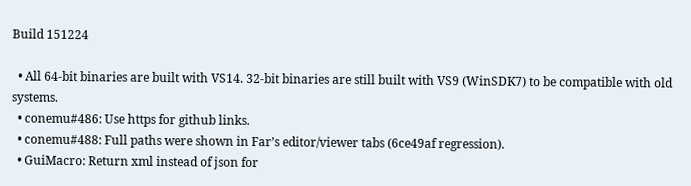Build 151224

  • All 64-bit binaries are built with VS14. 32-bit binaries are still built with VS9 (WinSDK7) to be compatible with old systems.
  • conemu#486: Use https for github links.
  • conemu#488: Full paths were shown in Far’s editor/viewer tabs (6ce49af regression).
  • GuiMacro: Return xml instead of json for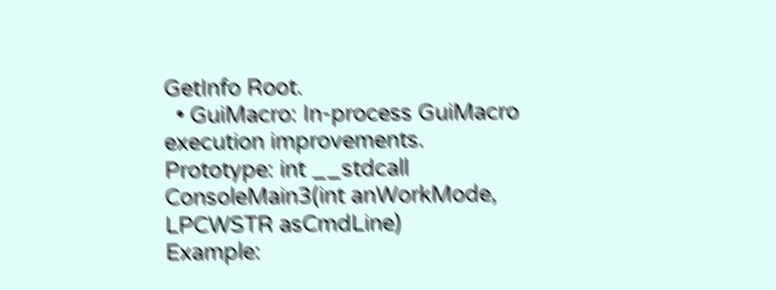GetInfo Root.
  • GuiMacro: In-process GuiMacro execution improvements.
Prototype: int __stdcall ConsoleMain3(int anWorkMode, LPCWSTR asCmdLine)
Example: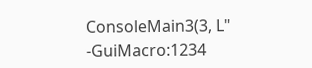ConsoleMain3(3, L" -GuiMacro:1234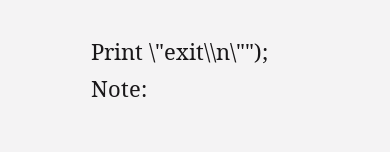Print \"exit\\n\"");
Note: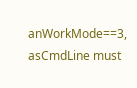anWorkMode==3, asCmdLine must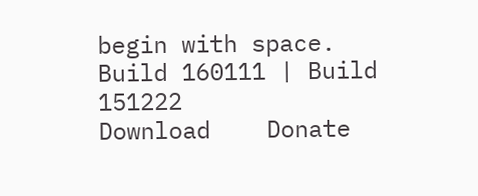begin with space.
Build 160111 | Build 151222
Download    Donate